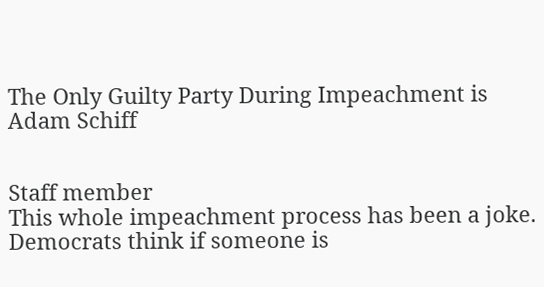The Only Guilty Party During Impeachment is Adam Schiff


Staff member
This whole impeachment process has been a joke. Democrats think if someone is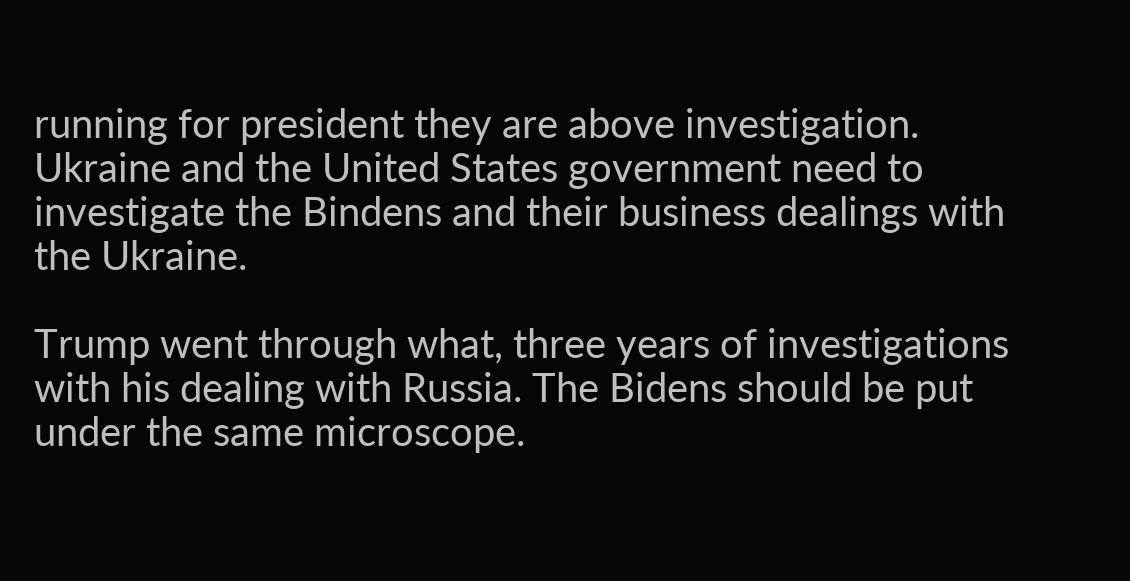running for president they are above investigation. Ukraine and the United States government need to investigate the Bindens and their business dealings with the Ukraine.

Trump went through what, three years of investigations with his dealing with Russia. The Bidens should be put under the same microscope.